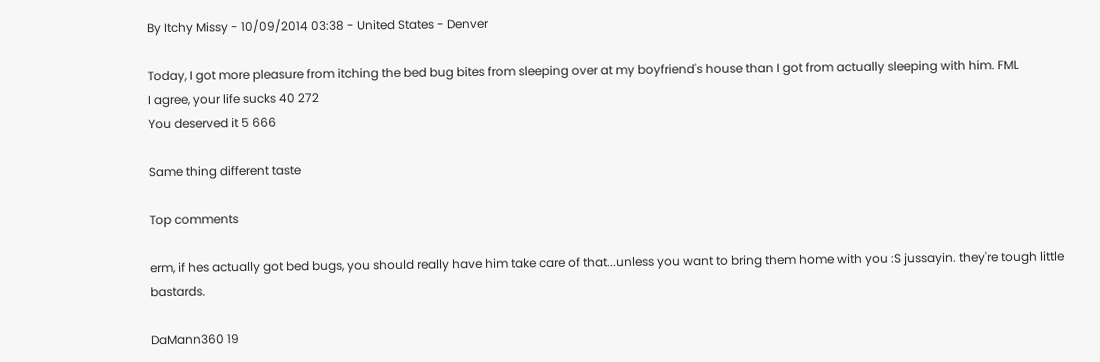By Itchy Missy - 10/09/2014 03:38 - United States - Denver

Today, I got more pleasure from itching the bed bug bites from sleeping over at my boyfriend's house than I got from actually sleeping with him. FML
I agree, your life sucks 40 272
You deserved it 5 666

Same thing different taste

Top comments

erm, if hes actually got bed bugs, you should really have him take care of that...unless you want to bring them home with you :S jussayin. they're tough little bastards.

DaMann360 19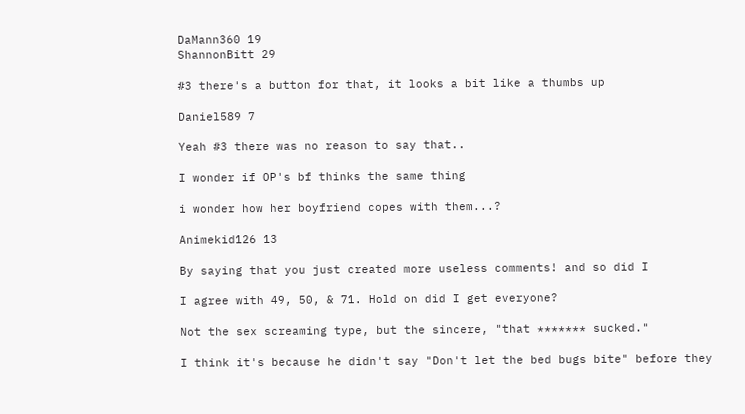DaMann360 19
ShannonBitt 29

#3 there's a button for that, it looks a bit like a thumbs up

Daniel589 7

Yeah #3 there was no reason to say that..

I wonder if OP's bf thinks the same thing

i wonder how her boyfriend copes with them...?

Animekid126 13

By saying that you just created more useless comments! and so did I

I agree with 49, 50, & 71. Hold on did I get everyone?

Not the sex screaming type, but the sincere, "that ******* sucked."

I think it's because he didn't say "Don't let the bed bugs bite" before they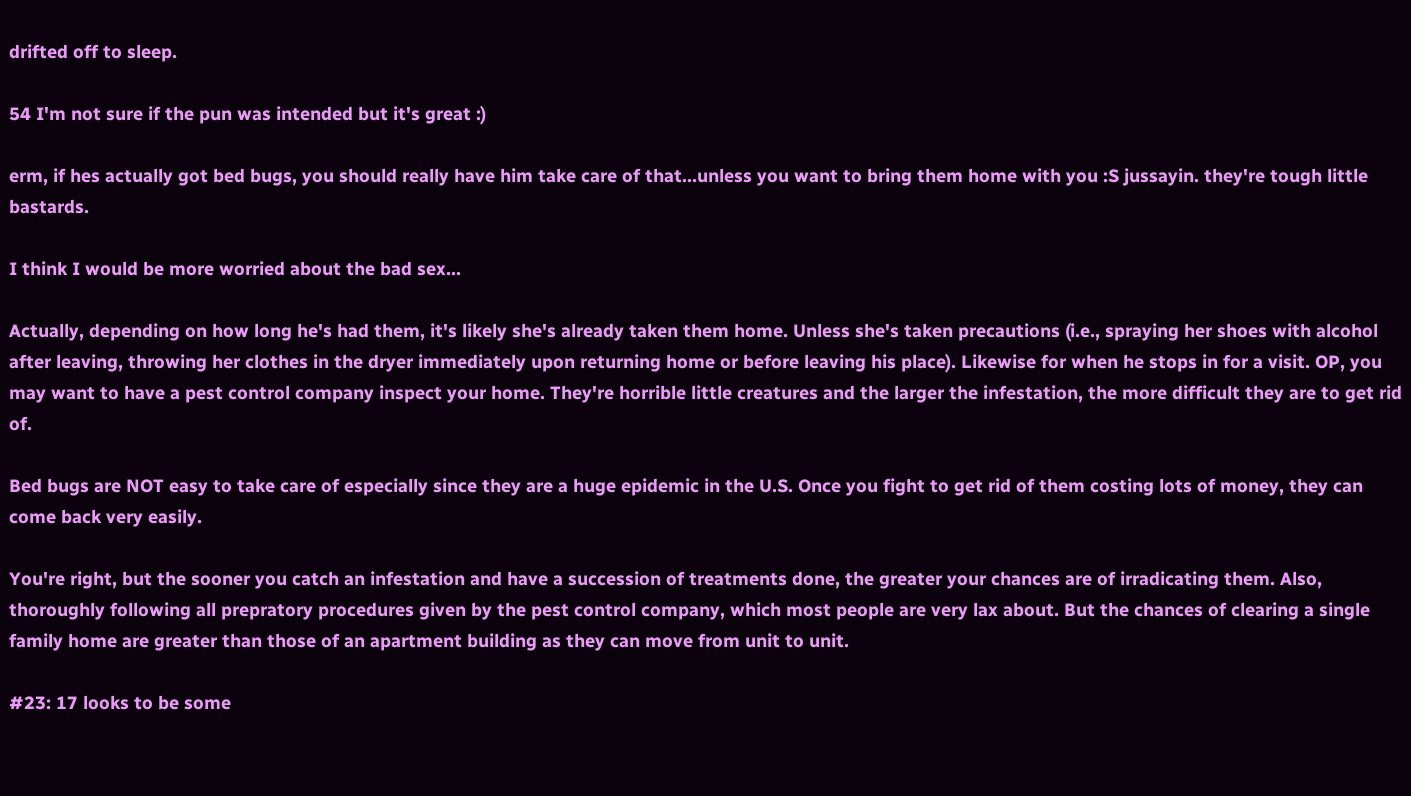drifted off to sleep.

54 I'm not sure if the pun was intended but it's great :)

erm, if hes actually got bed bugs, you should really have him take care of that...unless you want to bring them home with you :S jussayin. they're tough little bastards.

I think I would be more worried about the bad sex...

Actually, depending on how long he's had them, it's likely she's already taken them home. Unless she's taken precautions (i.e., spraying her shoes with alcohol after leaving, throwing her clothes in the dryer immediately upon returning home or before leaving his place). Likewise for when he stops in for a visit. OP, you may want to have a pest control company inspect your home. They're horrible little creatures and the larger the infestation, the more difficult they are to get rid of.

Bed bugs are NOT easy to take care of especially since they are a huge epidemic in the U.S. Once you fight to get rid of them costing lots of money, they can come back very easily.

You're right, but the sooner you catch an infestation and have a succession of treatments done, the greater your chances are of irradicating them. Also, thoroughly following all prepratory procedures given by the pest control company, which most people are very lax about. But the chances of clearing a single family home are greater than those of an apartment building as they can move from unit to unit.

#23: 17 looks to be some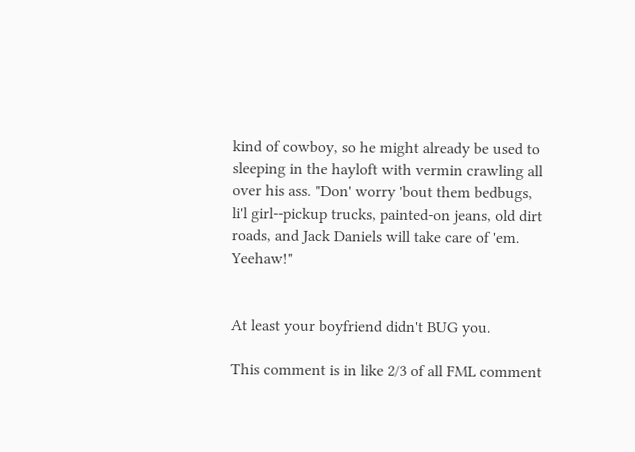kind of cowboy, so he might already be used to sleeping in the hayloft with vermin crawling all over his ass. "Don' worry 'bout them bedbugs, li'l girl--pickup trucks, painted-on jeans, old dirt roads, and Jack Daniels will take care of 'em. Yeehaw!"


At least your boyfriend didn't BUG you.

This comment is in like 2/3 of all FML comment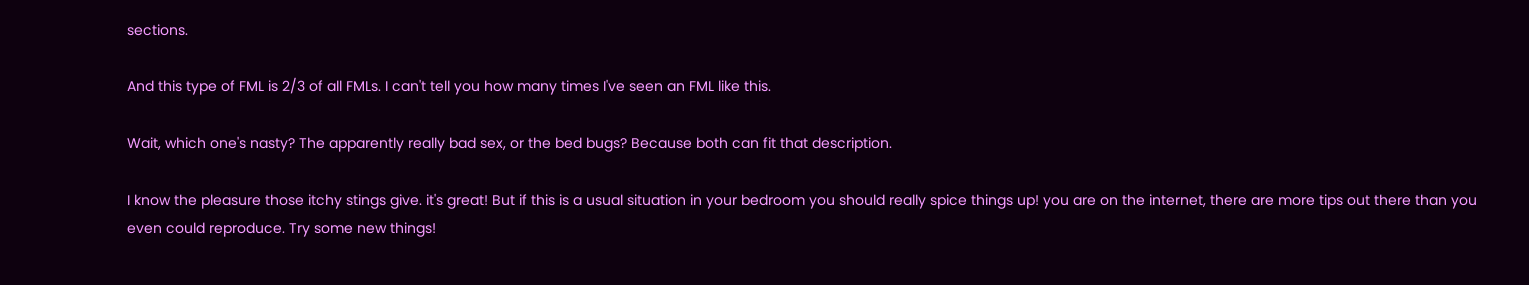sections.

And this type of FML is 2/3 of all FMLs. I can't tell you how many times I've seen an FML like this.

Wait, which one's nasty? The apparently really bad sex, or the bed bugs? Because both can fit that description.

I know the pleasure those itchy stings give. it's great! But if this is a usual situation in your bedroom you should really spice things up! you are on the internet, there are more tips out there than you even could reproduce. Try some new things!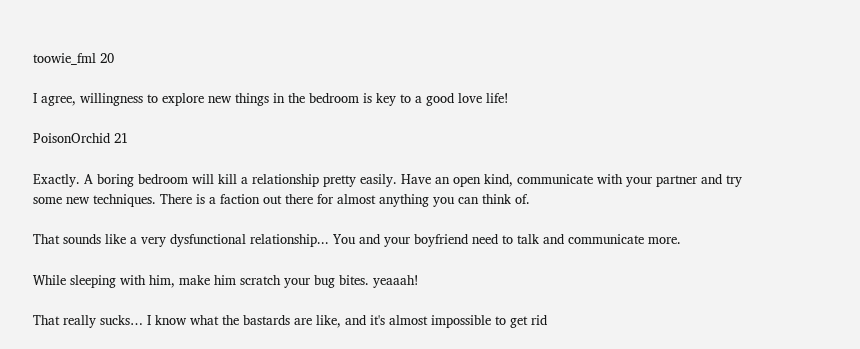toowie_fml 20

I agree, willingness to explore new things in the bedroom is key to a good love life!

PoisonOrchid 21

Exactly. A boring bedroom will kill a relationship pretty easily. Have an open kind, communicate with your partner and try some new techniques. There is a faction out there for almost anything you can think of.

That sounds like a very dysfunctional relationship... You and your boyfriend need to talk and communicate more.

While sleeping with him, make him scratch your bug bites. yeaaah!

That really sucks… I know what the bastards are like, and it's almost impossible to get rid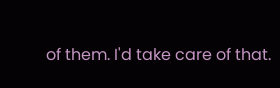of them. I'd take care of that.